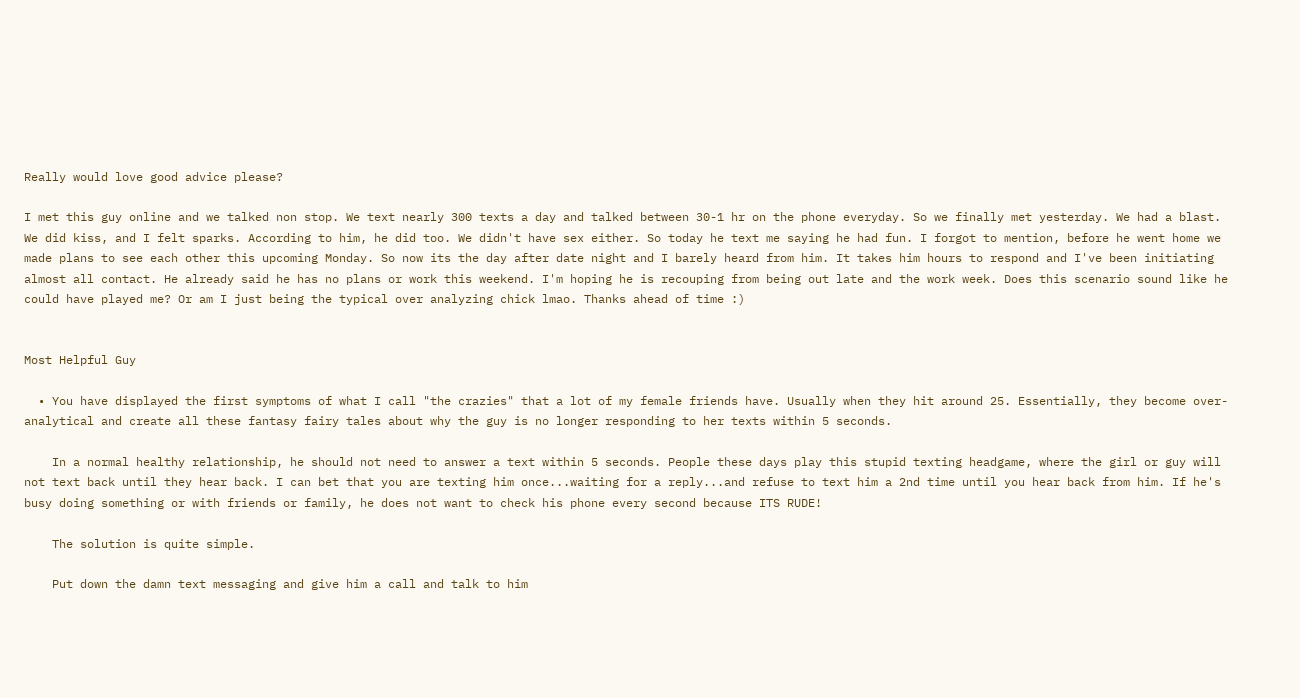Really would love good advice please?

I met this guy online and we talked non stop. We text nearly 300 texts a day and talked between 30-1 hr on the phone everyday. So we finally met yesterday. We had a blast. We did kiss, and I felt sparks. According to him, he did too. We didn't have sex either. So today he text me saying he had fun. I forgot to mention, before he went home we made plans to see each other this upcoming Monday. So now its the day after date night and I barely heard from him. It takes him hours to respond and I've been initiating almost all contact. He already said he has no plans or work this weekend. I'm hoping he is recouping from being out late and the work week. Does this scenario sound like he could have played me? Or am I just being the typical over analyzing chick lmao. Thanks ahead of time :)


Most Helpful Guy

  • You have displayed the first symptoms of what I call "the crazies" that a lot of my female friends have. Usually when they hit around 25. Essentially, they become over-analytical and create all these fantasy fairy tales about why the guy is no longer responding to her texts within 5 seconds.

    In a normal healthy relationship, he should not need to answer a text within 5 seconds. People these days play this stupid texting headgame, where the girl or guy will not text back until they hear back. I can bet that you are texting him once...waiting for a reply...and refuse to text him a 2nd time until you hear back from him. If he's busy doing something or with friends or family, he does not want to check his phone every second because ITS RUDE!

    The solution is quite simple.

    Put down the damn text messaging and give him a call and talk to him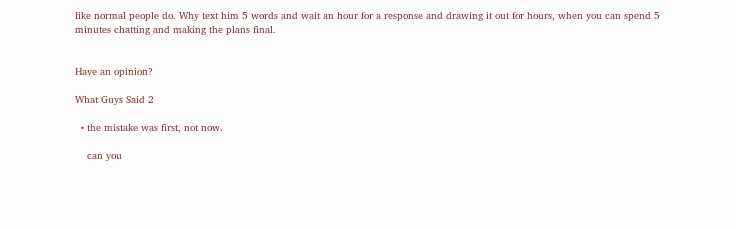like normal people do. Why text him 5 words and wait an hour for a response and drawing it out for hours, when you can spend 5 minutes chatting and making the plans final.


Have an opinion?

What Guys Said 2

  • the mistake was first, not now.

    can you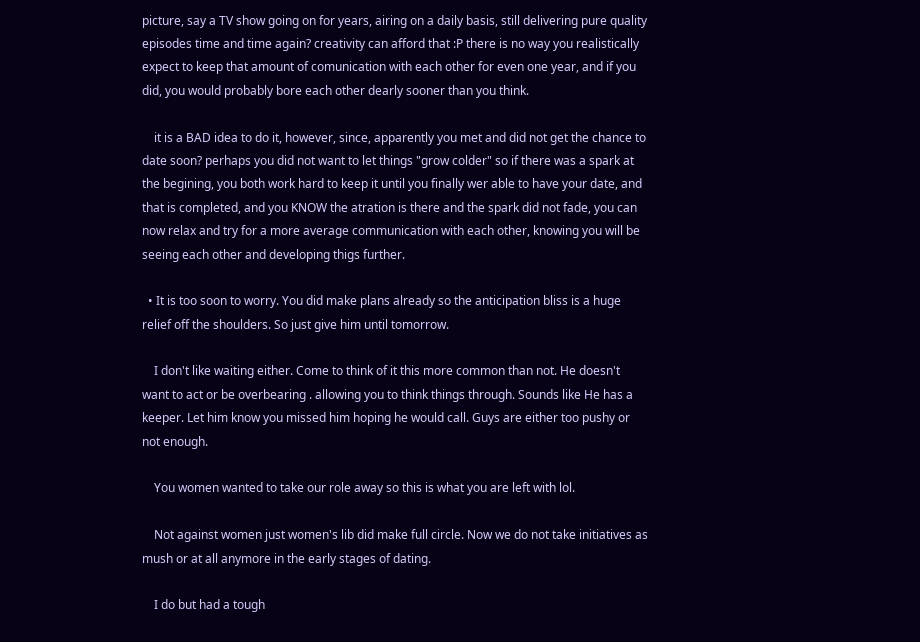picture, say a TV show going on for years, airing on a daily basis, still delivering pure quality episodes time and time again? creativity can afford that :P there is no way you realistically expect to keep that amount of comunication with each other for even one year, and if you did, you would probably bore each other dearly sooner than you think.

    it is a BAD idea to do it, however, since, apparently you met and did not get the chance to date soon? perhaps you did not want to let things "grow colder" so if there was a spark at the begining, you both work hard to keep it until you finally wer able to have your date, and that is completed, and you KNOW the atration is there and the spark did not fade, you can now relax and try for a more average communication with each other, knowing you will be seeing each other and developing thigs further.

  • It is too soon to worry. You did make plans already so the anticipation bliss is a huge relief off the shoulders. So just give him until tomorrow.

    I don't like waiting either. Come to think of it this more common than not. He doesn't want to act or be overbearing . allowing you to think things through. Sounds like He has a keeper. Let him know you missed him hoping he would call. Guys are either too pushy or not enough.

    You women wanted to take our role away so this is what you are left with lol.

    Not against women just women's lib did make full circle. Now we do not take initiatives as mush or at all anymore in the early stages of dating.

    I do but had a tough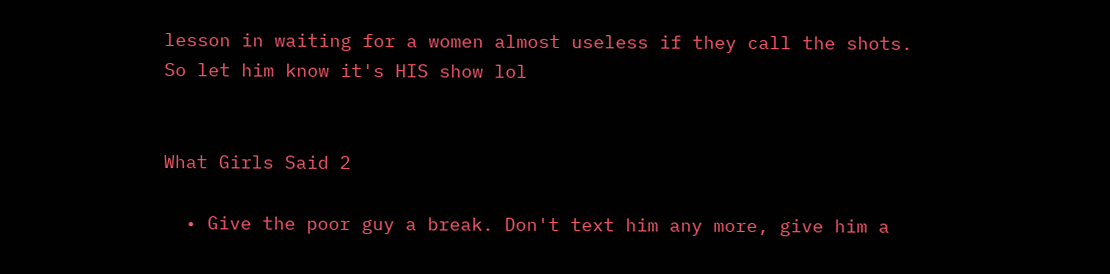lesson in waiting for a women almost useless if they call the shots. So let him know it's HIS show lol


What Girls Said 2

  • Give the poor guy a break. Don't text him any more, give him a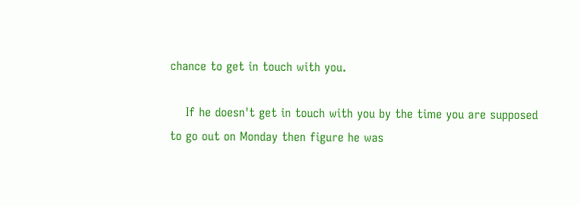chance to get in touch with you.

    If he doesn't get in touch with you by the time you are supposed to go out on Monday then figure he was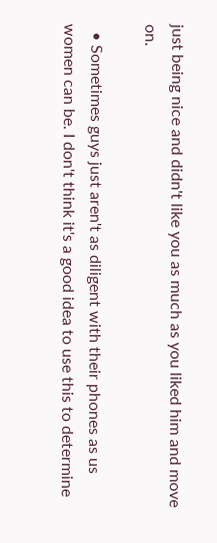just being nice and didn't like you as much as you liked him and move on.

  • Sometimes guys just aren't as diligent with their phones as us women can be. I don't think it's a good idea to use this to determine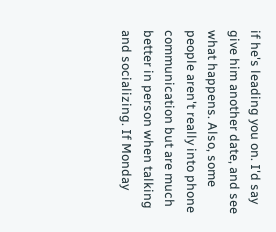if he's leading you on. I'd say give him another date, and see what happens. Also, some people aren't really into phone communication but are much better in person when talking and socializing. If Monday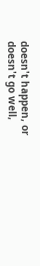doesn't happen, or doesn't go well,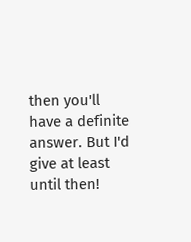then you'll have a definite answer. But I'd give at least until then!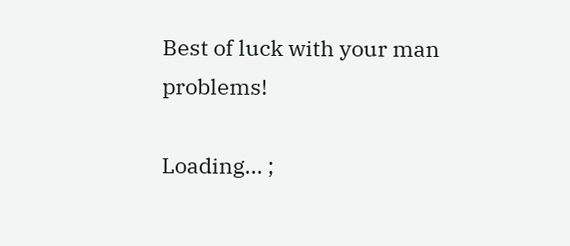Best of luck with your man problems!

Loading... ;